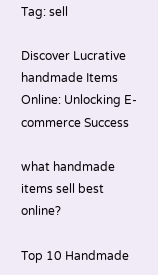Tag: sell

Discover Lucrative handmade Items Online: Unlocking E-commerce Success

what handmade items sell best online?

Top 10 Handmade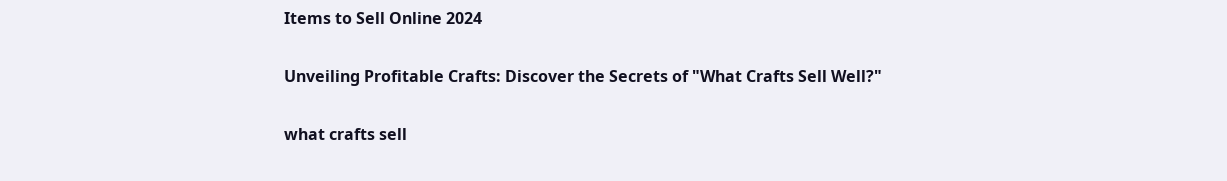Items to Sell Online 2024

Unveiling Profitable Crafts: Discover the Secrets of "What Crafts Sell Well?"

what crafts sell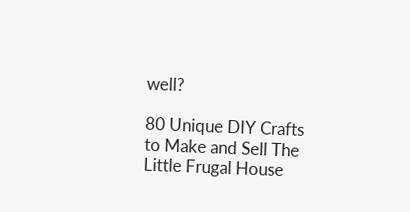well?

80 Unique DIY Crafts to Make and Sell The Little Frugal House